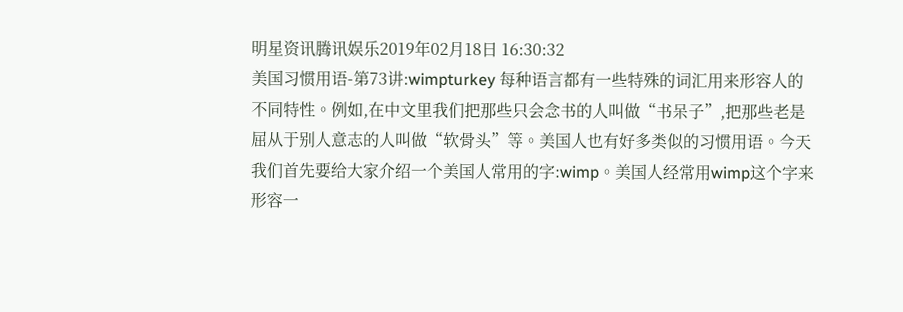明星资讯腾讯娱乐2019年02月18日 16:30:32
美国习惯用语-第73讲:wimpturkey 每种语言都有一些特殊的词汇用来形容人的不同特性。例如,在中文里我们把那些只会念书的人叫做“书呆子”,把那些老是屈从于别人意志的人叫做“软骨头”等。美国人也有好多类似的习惯用语。今天我们首先要给大家介绍一个美国人常用的字:wimp。美国人经常用wimp这个字来形容一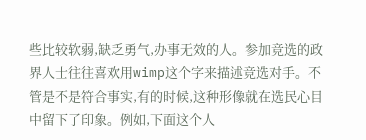些比较软弱,缺乏勇气,办事无效的人。参加竞选的政界人士往往喜欢用wimp这个字来描述竞选对手。不管是不是符合事实,有的时候,这种形像就在选民心目中留下了印象。例如,下面这个人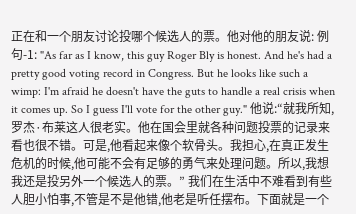正在和一个朋友讨论投哪个候选人的票。他对他的朋友说: 例句-1: "As far as I know, this guy Roger Bly is honest. And he's had a pretty good voting record in Congress. But he looks like such a wimp: I'm afraid he doesn't have the guts to handle a real crisis when it comes up. So I guess I'll vote for the other guy." 他说:“就我所知,罗杰·布莱这人很老实。他在国会里就各种问题投票的记录来看也很不错。可是,他看起来像个软骨头。我担心,在真正发生危机的时候,他可能不会有足够的勇气来处理问题。所以,我想我还是投另外一个候选人的票。” 我们在生活中不难看到有些人胆小怕事,不管是不是他错,他老是听任摆布。下面就是一个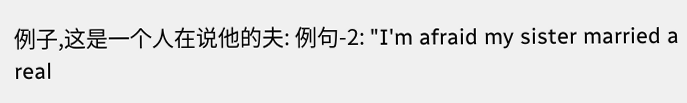例子,这是一个人在说他的夫: 例句-2: "I'm afraid my sister married a real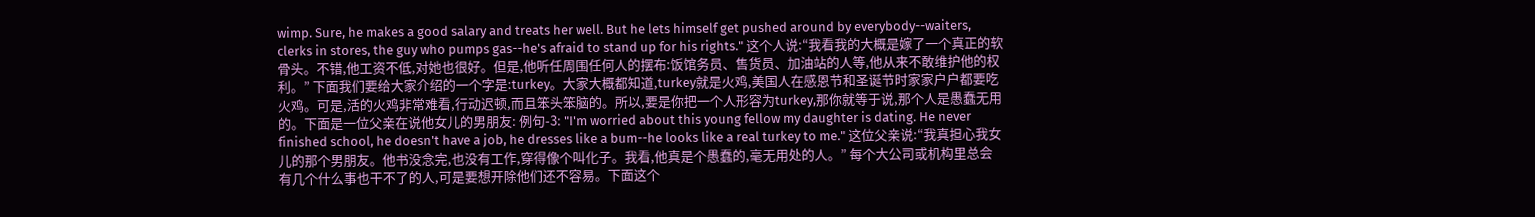wimp. Sure, he makes a good salary and treats her well. But he lets himself get pushed around by everybody--waiters, clerks in stores, the guy who pumps gas--he's afraid to stand up for his rights." 这个人说:“我看我的大概是嫁了一个真正的软骨头。不错,他工资不低,对她也很好。但是,他听任周围任何人的摆布:饭馆务员、售货员、加油站的人等,他从来不敢维护他的权利。” 下面我们要给大家介绍的一个字是:turkey。大家大概都知道,turkey就是火鸡,美国人在感恩节和圣诞节时家家户户都要吃火鸡。可是,活的火鸡非常难看,行动迟顿,而且笨头笨脑的。所以,要是你把一个人形容为turkey,那你就等于说,那个人是愚蠢无用的。下面是一位父亲在说他女儿的男朋友: 例句-3: "I'm worried about this young fellow my daughter is dating. He never finished school, he doesn't have a job, he dresses like a bum--he looks like a real turkey to me." 这位父亲说:“我真担心我女儿的那个男朋友。他书没念完,也没有工作,穿得像个叫化子。我看,他真是个愚蠢的,毫无用处的人。” 每个大公司或机构里总会有几个什么事也干不了的人,可是要想开除他们还不容易。下面这个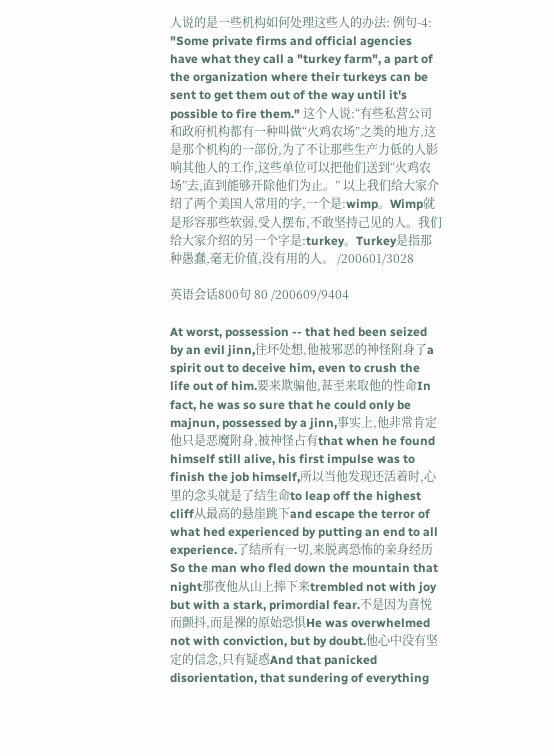人说的是一些机构如何处理这些人的办法: 例句-4: "Some private firms and official agencies have what they call a "turkey farm", a part of the organization where their turkeys can be sent to get them out of the way until it's possible to fire them." 这个人说:“有些私营公司和政府机构都有一种叫做“火鸡农场”之类的地方,这是那个机构的一部份,为了不让那些生产力低的人影响其他人的工作,这些单位可以把他们送到“火鸡农场”去,直到能够开除他们为止。” 以上我们给大家介绍了两个美国人常用的字,一个是:wimp。Wimp就是形容那些软弱,受人摆布,不敢坚持己见的人。我们给大家介绍的另一个字是:turkey。Turkey是指那种愚蠢,毫无价值,没有用的人。 /200601/3028

英语会话800句 80 /200609/9404

At worst, possession -- that hed been seized by an evil jinn,往坏处想,他被邪恶的神怪附身了a spirit out to deceive him, even to crush the life out of him.要来欺骗他,甚至来取他的性命In fact, he was so sure that he could only be majnun, possessed by a jinn,事实上,他非常肯定他只是恶魔附身,被神怪占有that when he found himself still alive, his first impulse was to finish the job himself,所以当他发现还活着时,心里的念头就是了结生命to leap off the highest cliff从最高的悬崖跳下and escape the terror of what hed experienced by putting an end to all experience.了结所有一切,来脱离恐怖的亲身经历So the man who fled down the mountain that night那夜他从山上摔下来trembled not with joy but with a stark, primordial fear.不是因为喜悦而颤抖,而是裸的原始恐惧He was overwhelmed not with conviction, but by doubt.他心中没有坚定的信念,只有疑惑And that panicked disorientation, that sundering of everything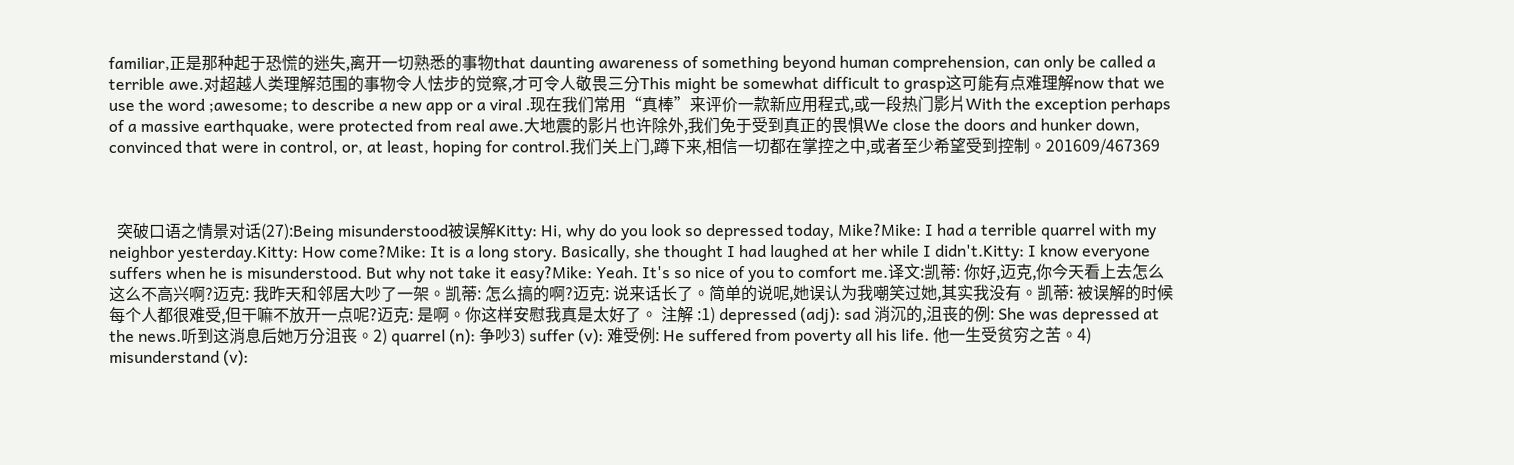familiar,正是那种起于恐慌的迷失,离开一切熟悉的事物that daunting awareness of something beyond human comprehension, can only be called a terrible awe.对超越人类理解范围的事物令人怯步的觉察,才可令人敬畏三分This might be somewhat difficult to grasp这可能有点难理解now that we use the word ;awesome; to describe a new app or a viral .现在我们常用“真棒”来评价一款新应用程式,或一段热门影片With the exception perhaps of a massive earthquake, were protected from real awe.大地震的影片也许除外,我们免于受到真正的畏惧We close the doors and hunker down, convinced that were in control, or, at least, hoping for control.我们关上门,蹲下来,相信一切都在掌控之中,或者至少希望受到控制。201609/467369



  突破口语之情景对话(27):Being misunderstood被误解Kitty: Hi, why do you look so depressed today, Mike?Mike: I had a terrible quarrel with my neighbor yesterday.Kitty: How come?Mike: It is a long story. Basically, she thought I had laughed at her while I didn't.Kitty: I know everyone suffers when he is misunderstood. But why not take it easy?Mike: Yeah. It's so nice of you to comfort me.译文:凯蒂: 你好,迈克,你今天看上去怎么这么不高兴啊?迈克: 我昨天和邻居大吵了一架。凯蒂: 怎么搞的啊?迈克: 说来话长了。简单的说呢,她误认为我嘲笑过她,其实我没有。凯蒂: 被误解的时候每个人都很难受,但干嘛不放开一点呢?迈克: 是啊。你这样安慰我真是太好了。 注解 :1) depressed (adj): sad 消沉的,沮丧的例: She was depressed at the news.听到这消息后她万分沮丧。2) quarrel (n): 争吵3) suffer (v): 难受例: He suffered from poverty all his life. 他一生受贫穷之苦。4) misunderstand (v):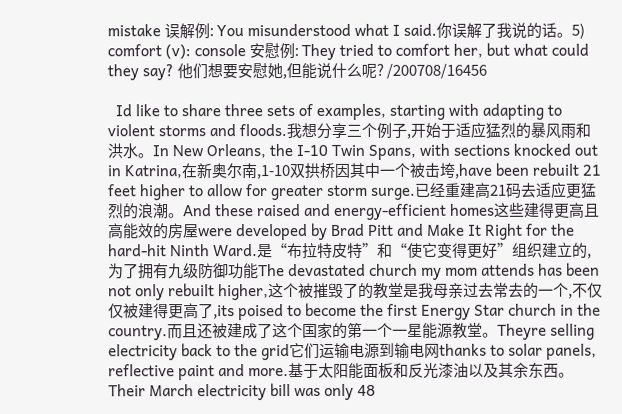mistake 误解例: You misunderstood what I said.你误解了我说的话。5) comfort (v): console 安慰例: They tried to comfort her, but what could they say? 他们想要安慰她,但能说什么呢? /200708/16456

  Id like to share three sets of examples, starting with adapting to violent storms and floods.我想分享三个例子,开始于适应猛烈的暴风雨和洪水。In New Orleans, the I-10 Twin Spans, with sections knocked out in Katrina,在新奥尔南,1-10双拱桥因其中一个被击垮,have been rebuilt 21 feet higher to allow for greater storm surge.已经重建高21码去适应更猛烈的浪潮。And these raised and energy-efficient homes这些建得更高且高能效的房屋were developed by Brad Pitt and Make It Right for the hard-hit Ninth Ward.是“布拉特皮特”和“使它变得更好”组织建立的,为了拥有九级防御功能The devastated church my mom attends has been not only rebuilt higher,这个被摧毁了的教堂是我母亲过去常去的一个,不仅仅被建得更高了,its poised to become the first Energy Star church in the country.而且还被建成了这个国家的第一个一星能源教堂。Theyre selling electricity back to the grid它们运输电源到输电网thanks to solar panels, reflective paint and more.基于太阳能面板和反光漆油以及其余东西。Their March electricity bill was only 48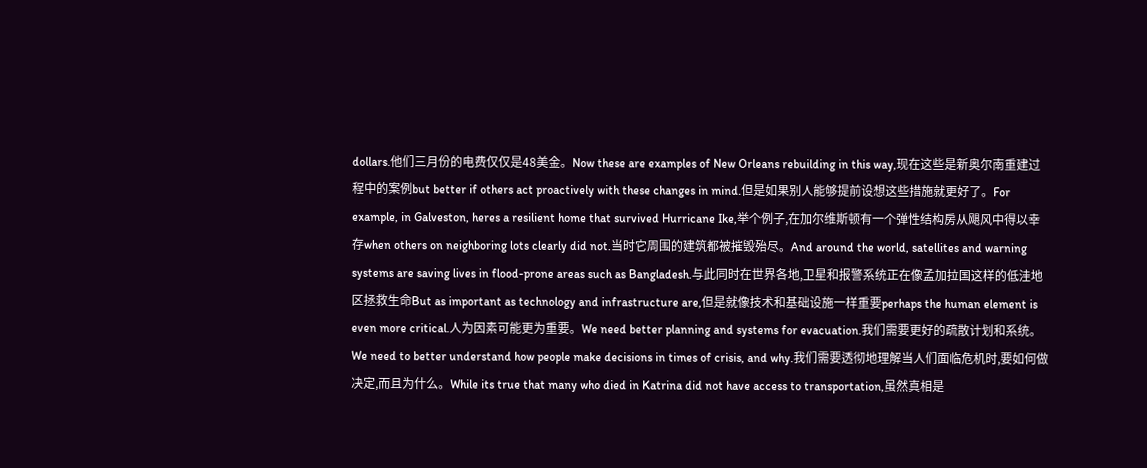dollars.他们三月份的电费仅仅是48美金。Now these are examples of New Orleans rebuilding in this way,现在这些是新奥尔南重建过程中的案例but better if others act proactively with these changes in mind.但是如果别人能够提前设想这些措施就更好了。For example, in Galveston, heres a resilient home that survived Hurricane Ike,举个例子,在加尔维斯顿有一个弹性结构房从飓风中得以幸存when others on neighboring lots clearly did not.当时它周围的建筑都被摧毁殆尽。And around the world, satellites and warning systems are saving lives in flood-prone areas such as Bangladesh.与此同时在世界各地,卫星和报警系统正在像孟加拉国这样的低洼地区拯救生命But as important as technology and infrastructure are,但是就像技术和基础设施一样重要perhaps the human element is even more critical.人为因素可能更为重要。We need better planning and systems for evacuation.我们需要更好的疏散计划和系统。We need to better understand how people make decisions in times of crisis, and why.我们需要透彻地理解当人们面临危机时,要如何做决定,而且为什么。While its true that many who died in Katrina did not have access to transportation,虽然真相是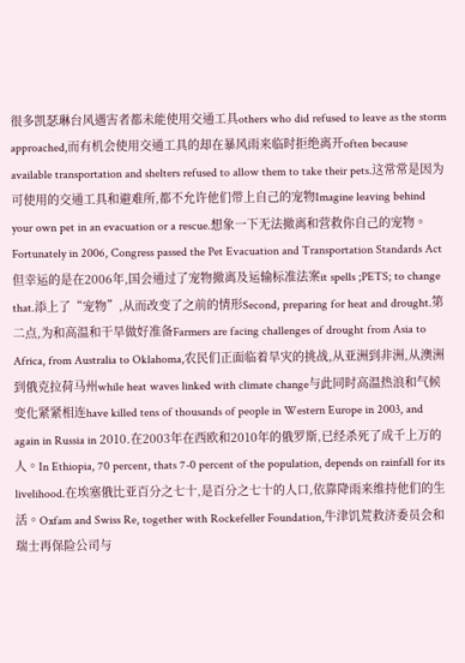很多凯瑟琳台风遇害者都未能使用交通工具others who did refused to leave as the storm approached,而有机会使用交通工具的却在暴风雨来临时拒绝离开often because available transportation and shelters refused to allow them to take their pets.这常常是因为可使用的交通工具和避难所,都不允许他们带上自己的宠物Imagine leaving behind your own pet in an evacuation or a rescue.想象一下无法撤离和营救你自己的宠物。Fortunately in 2006, Congress passed the Pet Evacuation and Transportation Standards Act但幸运的是在2006年,国会通过了宠物撤离及运输标准法案it spells ;PETS; to change that.添上了“宠物”,从而改变了之前的情形Second, preparing for heat and drought.第二点,为和高温和干旱做好准备Farmers are facing challenges of drought from Asia to Africa, from Australia to Oklahoma,农民们正面临着旱灾的挑战,从亚洲到非洲,从澳洲到俄克拉荷马州while heat waves linked with climate change与此同时高温热浪和气候变化紧紧相连have killed tens of thousands of people in Western Europe in 2003, and again in Russia in 2010.在2003年在西欧和2010年的俄罗斯,已经杀死了成千上万的人。In Ethiopia, 70 percent, thats 7-0 percent of the population, depends on rainfall for its livelihood.在埃塞俄比亚百分之七十,是百分之七十的人口,依靠降雨来维持他们的生活。Oxfam and Swiss Re, together with Rockefeller Foundation,牛津饥荒救济委员会和瑞士再保险公司与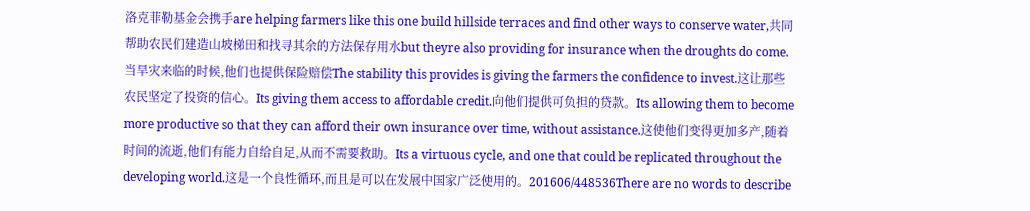洛克菲勒基金会携手are helping farmers like this one build hillside terraces and find other ways to conserve water,共同帮助农民们建造山坡梯田和找寻其余的方法保存用水but theyre also providing for insurance when the droughts do come.当旱灾来临的时候,他们也提供保险赔偿The stability this provides is giving the farmers the confidence to invest.这让那些农民坚定了投资的信心。Its giving them access to affordable credit.向他们提供可负担的贷款。Its allowing them to become more productive so that they can afford their own insurance over time, without assistance.这使他们变得更加多产,随着时间的流逝,他们有能力自给自足,从而不需要救助。Its a virtuous cycle, and one that could be replicated throughout the developing world.这是一个良性循环,而且是可以在发展中国家广泛使用的。201606/448536There are no words to describe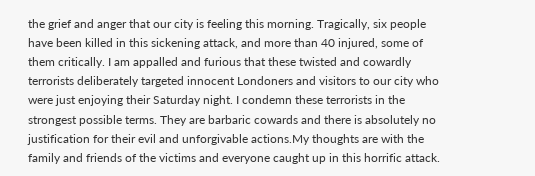the grief and anger that our city is feeling this morning. Tragically, six people have been killed in this sickening attack, and more than 40 injured, some of them critically. I am appalled and furious that these twisted and cowardly terrorists deliberately targeted innocent Londoners and visitors to our city who were just enjoying their Saturday night. I condemn these terrorists in the strongest possible terms. They are barbaric cowards and there is absolutely no justification for their evil and unforgivable actions.My thoughts are with the family and friends of the victims and everyone caught up in this horrific attack.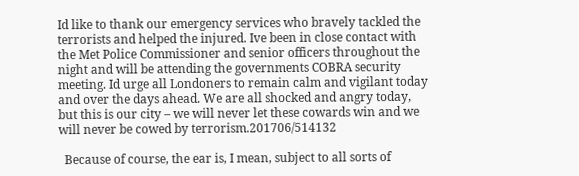Id like to thank our emergency services who bravely tackled the terrorists and helped the injured. Ive been in close contact with the Met Police Commissioner and senior officers throughout the night and will be attending the governments COBRA security meeting. Id urge all Londoners to remain calm and vigilant today and over the days ahead. We are all shocked and angry today, but this is our city – we will never let these cowards win and we will never be cowed by terrorism.201706/514132

  Because of course, the ear is, I mean, subject to all sorts of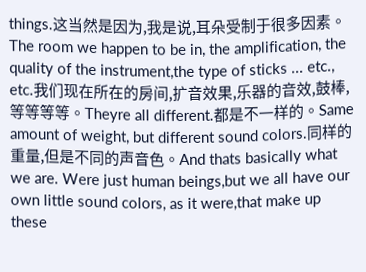things.这当然是因为,我是说,耳朵受制于很多因素。The room we happen to be in, the amplification, the quality of the instrument,the type of sticks ... etc., etc.我们现在所在的房间,扩音效果,乐器的音效,鼓棒,等等等等。Theyre all different.都是不一样的。Same amount of weight, but different sound colors.同样的重量,但是不同的声音色。And thats basically what we are. Were just human beings,but we all have our own little sound colors, as it were,that make up these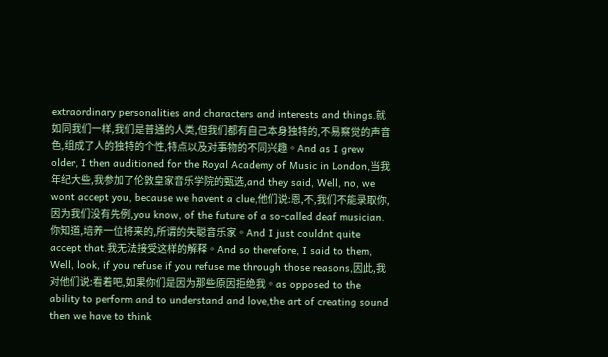extraordinary personalities and characters and interests and things.就如同我们一样,我们是普通的人类,但我们都有自己本身独特的,不易察觉的声音色,组成了人的独特的个性,特点以及对事物的不同兴趣。And as I grew older, I then auditioned for the Royal Academy of Music in London,当我年纪大些,我参加了伦敦皇家音乐学院的甄选,and they said, Well, no, we wont accept you, because we havent a clue,他们说:恩,不,我们不能录取你,因为我们没有先例,you know, of the future of a so-called deaf musician.你知道,培养一位将来的,所谓的失聪音乐家。And I just couldnt quite accept that.我无法接受这样的解释。And so therefore, I said to them, Well, look, if you refuse if you refuse me through those reasons,因此,我对他们说:看着吧,如果你们是因为那些原因拒绝我。as opposed to the ability to perform and to understand and love,the art of creating sound then we have to think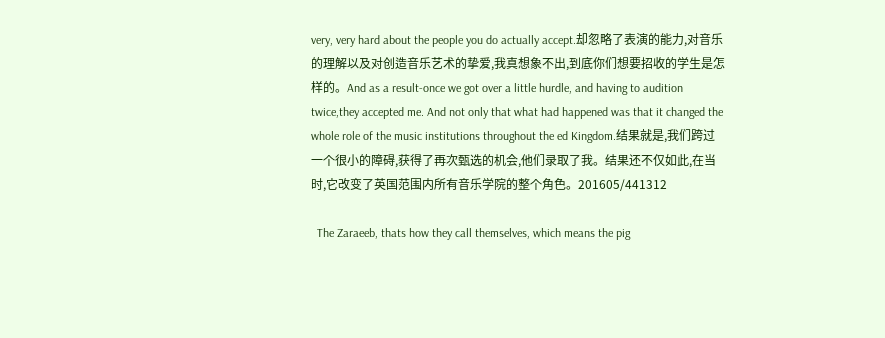very, very hard about the people you do actually accept.却忽略了表演的能力,对音乐的理解以及对创造音乐艺术的挚爱,我真想象不出,到底你们想要招收的学生是怎样的。And as a result-once we got over a little hurdle, and having to audition twice,they accepted me. And not only that what had happened was that it changed the whole role of the music institutions throughout the ed Kingdom.结果就是,我们跨过一个很小的障碍,获得了再次甄选的机会,他们录取了我。结果还不仅如此,在当时,它改变了英国范围内所有音乐学院的整个角色。201605/441312

  The Zaraeeb, thats how they call themselves, which means the pig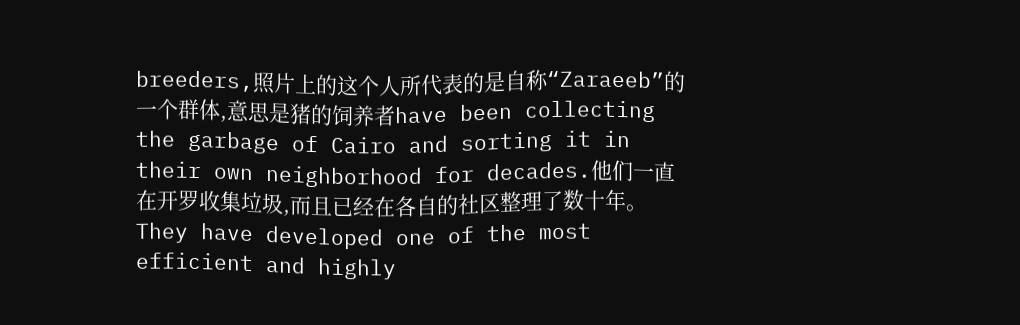breeders,照片上的这个人所代表的是自称“Zaraeeb”的一个群体,意思是猪的饲养者have been collecting the garbage of Cairo and sorting it in their own neighborhood for decades.他们一直在开罗收集垃圾,而且已经在各自的社区整理了数十年。They have developed one of the most efficient and highly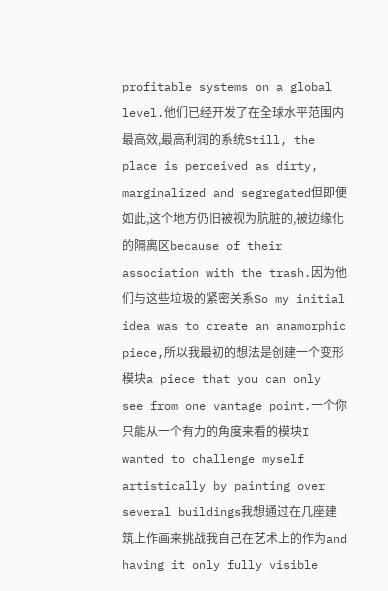profitable systems on a global level.他们已经开发了在全球水平范围内最高效,最高利润的系统Still, the place is perceived as dirty, marginalized and segregated但即便如此,这个地方仍旧被视为肮脏的,被边缘化的隔离区because of their association with the trash.因为他们与这些垃圾的紧密关系So my initial idea was to create an anamorphic piece,所以我最初的想法是创建一个变形模块a piece that you can only see from one vantage point.一个你只能从一个有力的角度来看的模块I wanted to challenge myself artistically by painting over several buildings我想通过在几座建筑上作画来挑战我自己在艺术上的作为and having it only fully visible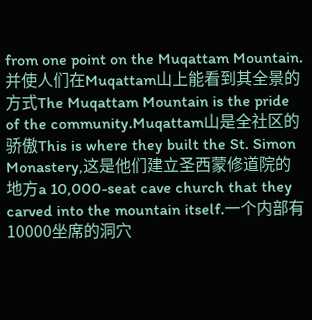from one point on the Muqattam Mountain.并使人们在Muqattam山上能看到其全景的方式The Muqattam Mountain is the pride of the community.Muqattam山是全社区的骄傲This is where they built the St. Simon Monastery,这是他们建立圣西蒙修道院的地方a 10,000-seat cave church that they carved into the mountain itself.一个内部有10000坐席的洞穴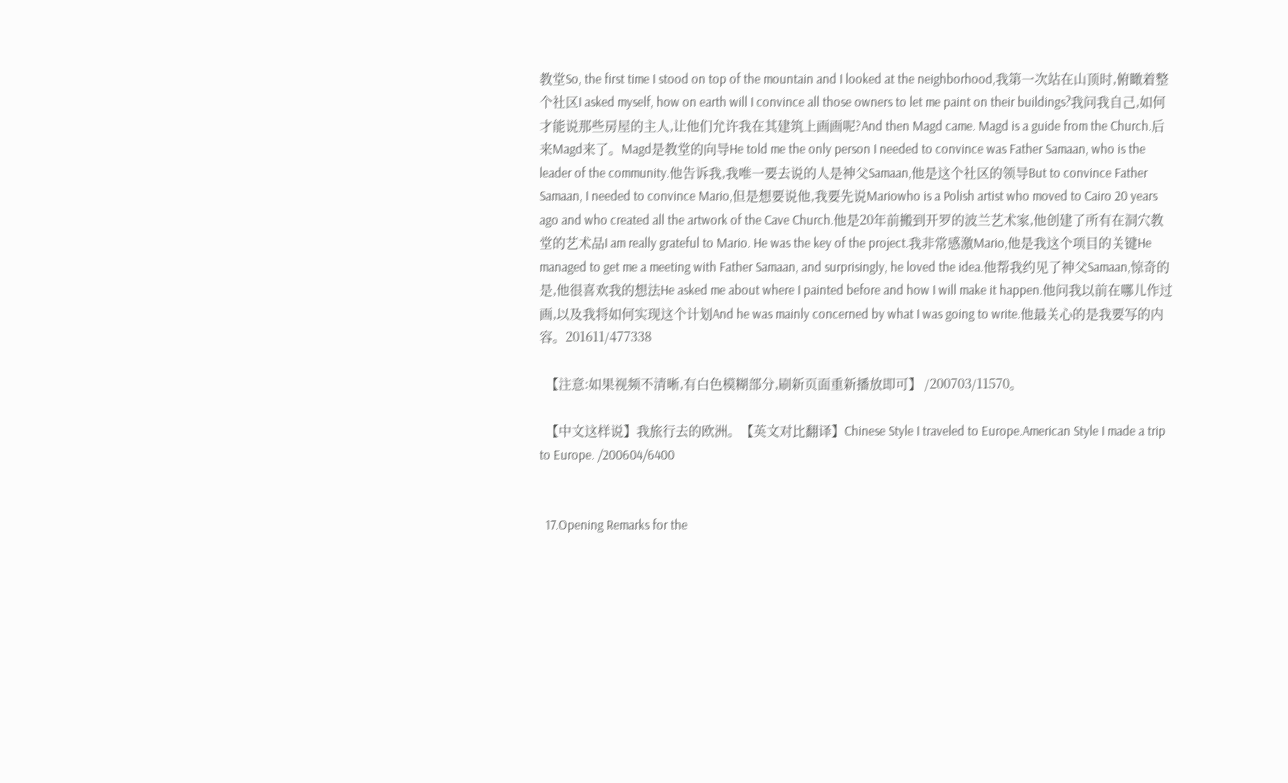教堂So, the first time I stood on top of the mountain and I looked at the neighborhood,我第一次站在山顶时,俯瞰着整个社区I asked myself, how on earth will I convince all those owners to let me paint on their buildings?我问我自己,如何才能说那些房屋的主人,让他们允许我在其建筑上画画呢?And then Magd came. Magd is a guide from the Church.后来Magd来了。Magd是教堂的向导He told me the only person I needed to convince was Father Samaan, who is the leader of the community.他告诉我,我唯一要去说的人是神父Samaan,他是这个社区的领导But to convince Father Samaan, I needed to convince Mario,但是想要说他,我要先说Mariowho is a Polish artist who moved to Cairo 20 years ago and who created all the artwork of the Cave Church.他是20年前搬到开罗的波兰艺术家,他创建了所有在洞穴教堂的艺术品I am really grateful to Mario. He was the key of the project.我非常感激Mario,他是我这个项目的关键He managed to get me a meeting with Father Samaan, and surprisingly, he loved the idea.他帮我约见了神父Samaan,惊奇的是,他很喜欢我的想法He asked me about where I painted before and how I will make it happen.他问我以前在哪儿作过画,以及我将如何实现这个计划And he was mainly concerned by what I was going to write.他最关心的是我要写的内容。201611/477338

  【注意:如果视频不清晰,有白色模糊部分,刷新页面重新播放即可】 /200703/11570。

  【中文这样说】我旅行去的欧洲。【英文对比翻译】Chinese Style I traveled to Europe.American Style I made a trip to Europe. /200604/6400


  17.Opening Remarks for the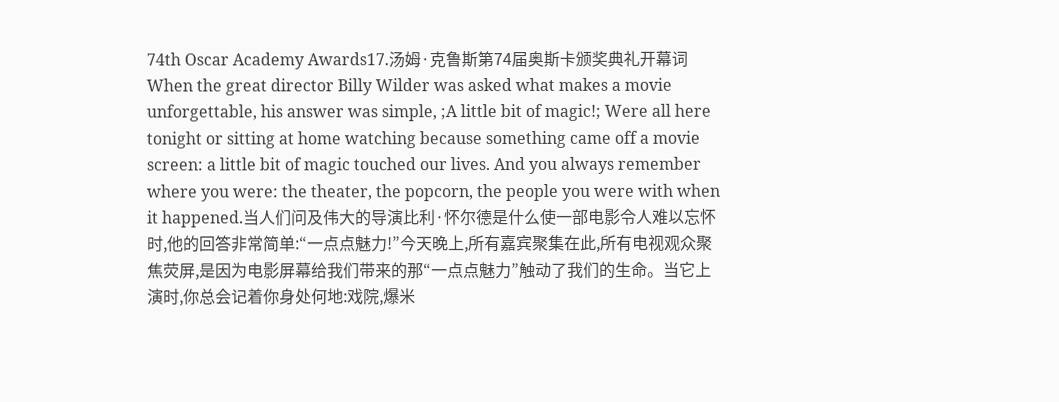74th Oscar Academy Awards17.汤姆·克鲁斯第74届奥斯卡颁奖典礼开幕词When the great director Billy Wilder was asked what makes a movie unforgettable, his answer was simple, ;A little bit of magic!; Were all here tonight or sitting at home watching because something came off a movie screen: a little bit of magic touched our lives. And you always remember where you were: the theater, the popcorn, the people you were with when it happened.当人们问及伟大的导演比利·怀尔德是什么使一部电影令人难以忘怀时,他的回答非常简单:“一点点魅力!”今天晚上,所有嘉宾聚集在此,所有电视观众聚焦荧屏,是因为电影屏幕给我们带来的那“一点点魅力”触动了我们的生命。当它上演时,你总会记着你身处何地:戏院,爆米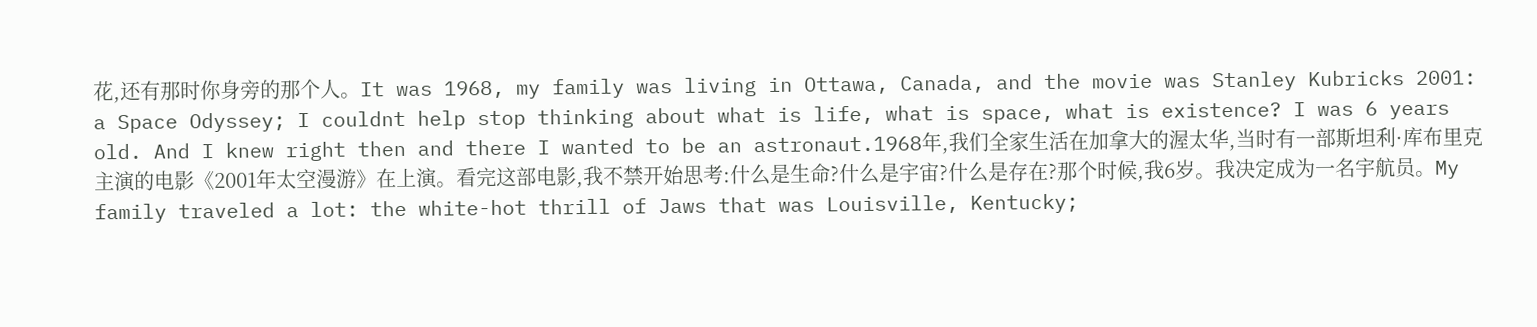花,还有那时你身旁的那个人。It was 1968, my family was living in Ottawa, Canada, and the movie was Stanley Kubricks 2001: a Space Odyssey; I couldnt help stop thinking about what is life, what is space, what is existence? I was 6 years old. And I knew right then and there I wanted to be an astronaut.1968年,我们全家生活在加拿大的渥太华,当时有一部斯坦利·库布里克主演的电影《2001年太空漫游》在上演。看完这部电影,我不禁开始思考:什么是生命?什么是宇宙?什么是存在?那个时候,我6岁。我决定成为一名宇航员。My family traveled a lot: the white-hot thrill of Jaws that was Louisville, Kentucky;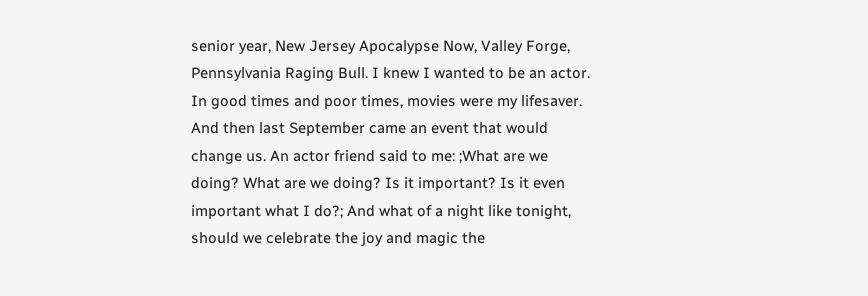senior year, New Jersey Apocalypse Now, Valley Forge, Pennsylvania Raging Bull. I knew I wanted to be an actor. In good times and poor times, movies were my lifesaver. And then last September came an event that would change us. An actor friend said to me: ;What are we doing? What are we doing? Is it important? Is it even important what I do?; And what of a night like tonight, should we celebrate the joy and magic the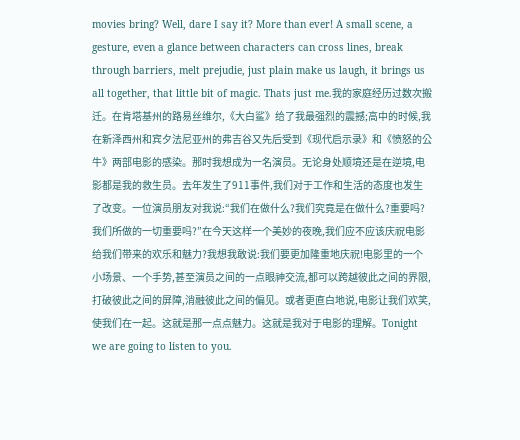movies bring? Well, dare I say it? More than ever! A small scene, a gesture, even a glance between characters can cross lines, break through barriers, melt prejudie, just plain make us laugh, it brings us all together, that little bit of magic. Thats just me.我的家庭经历过数次搬迁。在肯塔基州的路易丝维尔,《大白鲨》给了我最强烈的震撼;高中的时候,我在新泽西州和宾夕法尼亚州的弗吉谷又先后受到《现代启示录》和《愤怒的公牛》两部电影的感染。那时我想成为一名演员。无论身处顺境还是在逆境,电影都是我的救生员。去年发生了911事件,我们对于工作和生活的态度也发生了改变。一位演员朋友对我说:“我们在做什么?我们究竟是在做什么?重要吗?我们所做的一切重要吗?”在今天这样一个美妙的夜晚,我们应不应该庆祝电影给我们带来的欢乐和魅力?我想我敢说:我们要更加隆重地庆祝!电影里的一个小场景、一个手势,甚至演员之间的一点眼神交流,都可以跨越彼此之间的界限,打破彼此之间的屏障,消融彼此之间的偏见。或者更直白地说,电影让我们欢笑,使我们在一起。这就是那一点点魅力。这就是我对于电影的理解。Tonight we are going to listen to you.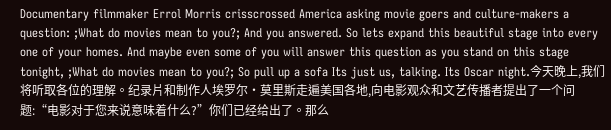Documentary filmmaker Errol Morris crisscrossed America asking movie goers and culture-makers a question: ;What do movies mean to you?; And you answered. So lets expand this beautiful stage into every one of your homes. And maybe even some of you will answer this question as you stand on this stage tonight, ;What do movies mean to you?; So pull up a sofa Its just us, talking. Its Oscar night.今天晚上,我们将听取各位的理解。纪录片和制作人埃罗尔·莫里斯走遍美国各地,向电影观众和文艺传播者提出了一个问题:“电影对于您来说意味着什么?”你们已经给出了。那么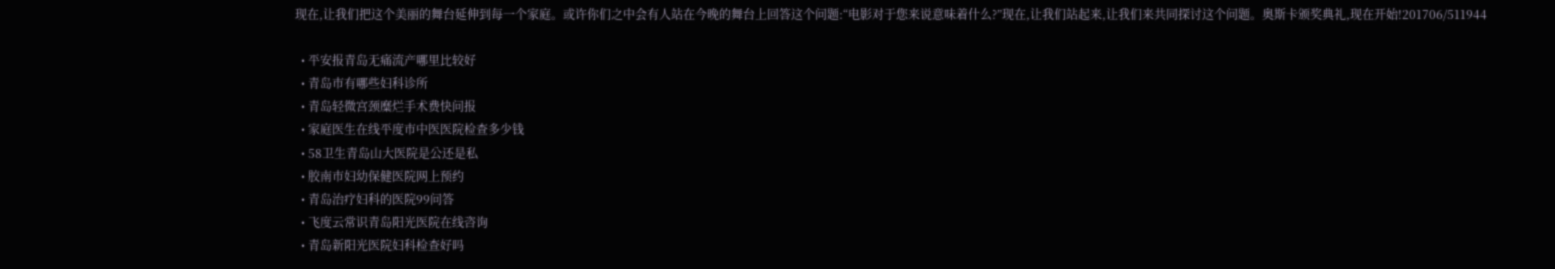现在,让我们把这个美丽的舞台延伸到每一个家庭。或许你们之中会有人站在今晚的舞台上回答这个问题:“电影对于您来说意味着什么?”现在,让我们站起来,让我们来共同探讨这个问题。奥斯卡颁奖典礼,现在开始!201706/511944

  • 平安报青岛无痛流产哪里比较好
  • 青岛市有哪些妇科诊所
  • 青岛轻微宫颈糜烂手术费快问报
  • 家庭医生在线平度市中医医院检查多少钱
  • 58卫生青岛山大医院是公还是私
  • 胶南市妇幼保健医院网上预约
  • 青岛治疗妇科的医院99问答
  • 飞度云常识青岛阳光医院在线咨询
  • 青岛新阳光医院妇科检查好吗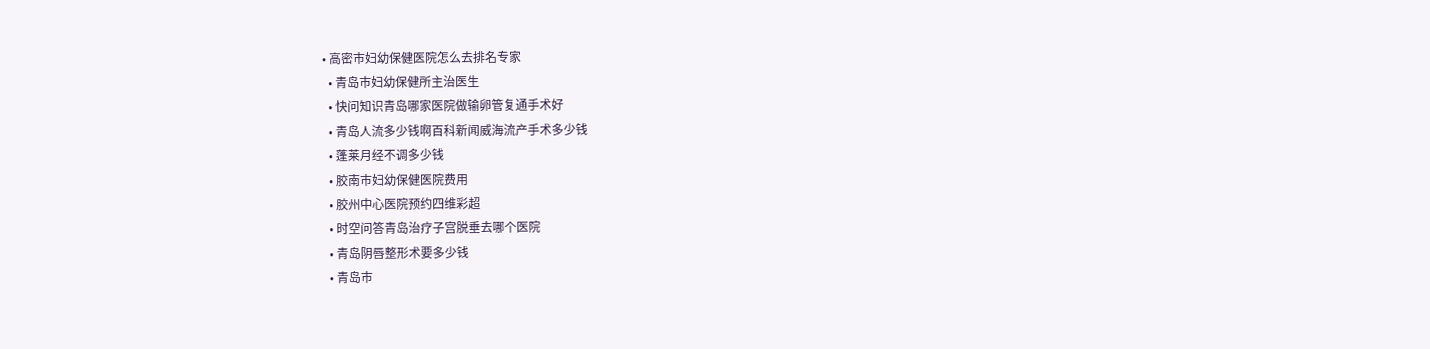• 高密市妇幼保健医院怎么去排名专家
  • 青岛市妇幼保健所主治医生
  • 快问知识青岛哪家医院做输卵管复通手术好
  • 青岛人流多少钱啊百科新闻威海流产手术多少钱
  • 蓬莱月经不调多少钱
  • 胶南市妇幼保健医院费用
  • 胶州中心医院预约四维彩超
  • 时空问答青岛治疗子宫脱垂去哪个医院
  • 青岛阴唇整形术要多少钱
  • 青岛市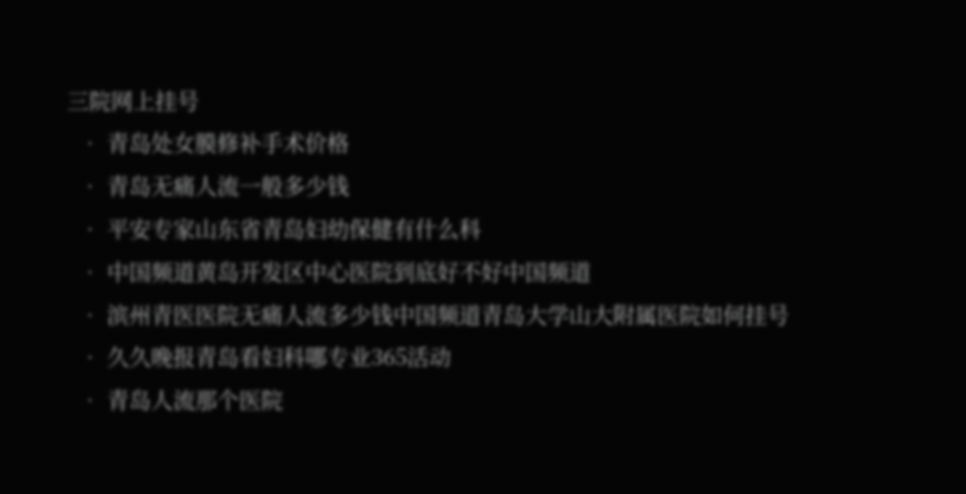三院网上挂号
  • 青岛处女膜修补手术价格
  • 青岛无痛人流一般多少钱
  • 平安专家山东省青岛妇幼保健有什么科
  • 中国频道黄岛开发区中心医院到底好不好中国频道
  • 滨州青医医院无痛人流多少钱中国频道青岛大学山大附属医院如何挂号
  • 久久晚报青岛看妇科哪专业365活动
  • 青岛人流那个医院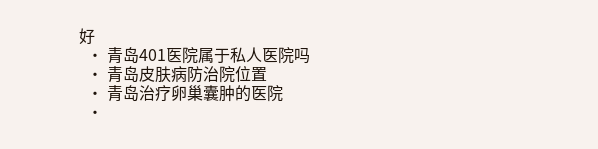好
  • 青岛401医院属于私人医院吗
  • 青岛皮肤病防治院位置
  • 青岛治疗卵巢囊肿的医院
  •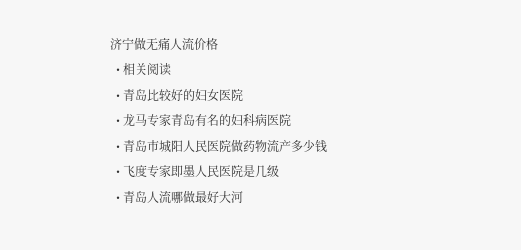济宁做无痛人流价格
  • 相关阅读
  • 青岛比较好的妇女医院
  • 龙马专家青岛有名的妇科病医院
  • 青岛市城阳人民医院做药物流产多少钱
  • 飞度专家即墨人民医院是几级
  • 青岛人流哪做最好大河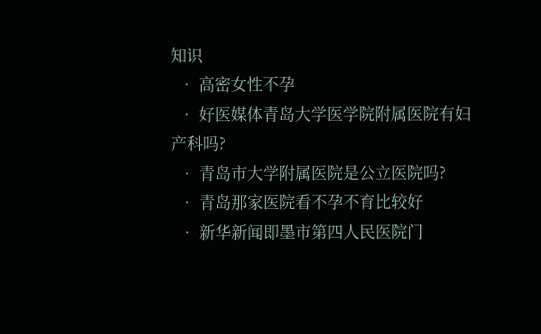知识
  • 高密女性不孕
  • 好医媒体青岛大学医学院附属医院有妇产科吗?
  • 青岛市大学附属医院是公立医院吗?
  • 青岛那家医院看不孕不育比较好
  • 新华新闻即墨市第四人民医院门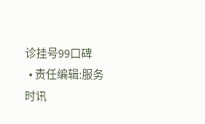诊挂号99口碑
  • 责任编辑:服务时讯